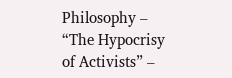Philosophy – “The Hypocrisy of Activists” –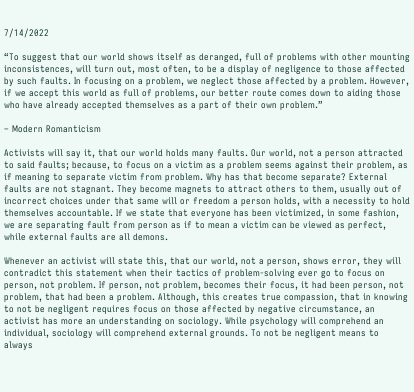7/14/2022

“To suggest that our world shows itself as deranged, full of problems with other mounting inconsistences, will turn out, most often, to be a display of negligence to those affected by such faults. In focusing on a problem, we neglect those affected by a problem. However, if we accept this world as full of problems, our better route comes down to aiding those who have already accepted themselves as a part of their own problem.”

– Modern Romanticism

Activists will say it, that our world holds many faults. Our world, not a person attracted to said faults; because, to focus on a victim as a problem seems against their problem, as if meaning to separate victim from problem. Why has that become separate? External faults are not stagnant. They become magnets to attract others to them, usually out of incorrect choices under that same will or freedom a person holds, with a necessity to hold themselves accountable. If we state that everyone has been victimized, in some fashion, we are separating fault from person as if to mean a victim can be viewed as perfect, while external faults are all demons.

Whenever an activist will state this, that our world, not a person, shows error, they will contradict this statement when their tactics of problem-solving ever go to focus on person, not problem. If person, not problem, becomes their focus, it had been person, not problem, that had been a problem. Although, this creates true compassion, that in knowing to not be negligent requires focus on those affected by negative circumstance, an activist has more an understanding on sociology. While psychology will comprehend an individual, sociology will comprehend external grounds. To not be negligent means to always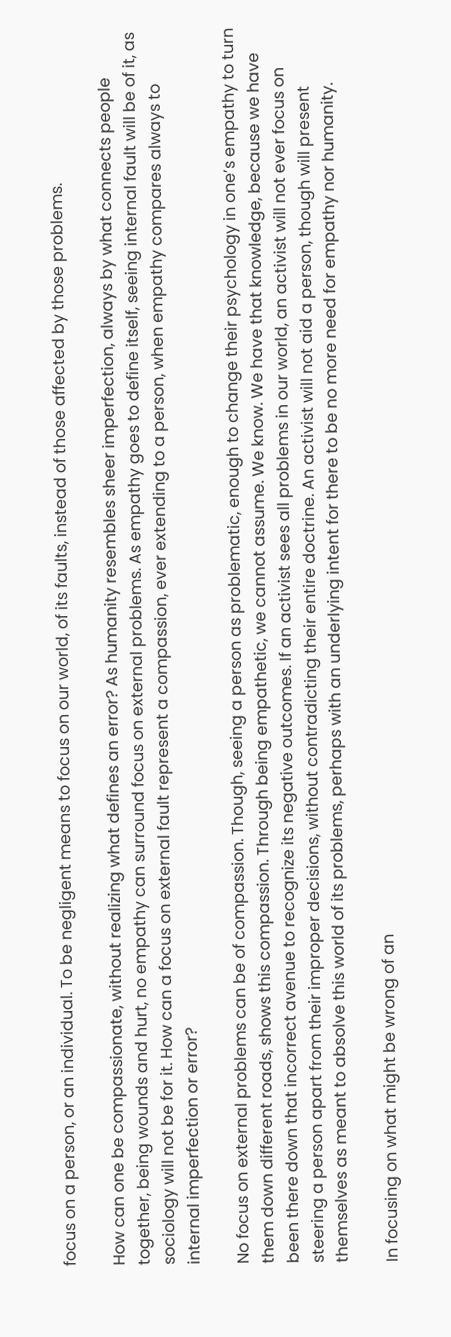focus on a person, or an individual. To be negligent means to focus on our world, of its faults, instead of those affected by those problems.

How can one be compassionate, without realizing what defines an error? As humanity resembles sheer imperfection, always by what connects people together, being wounds and hurt, no empathy can surround focus on external problems. As empathy goes to define itself, seeing internal fault will be of it, as sociology will not be for it. How can a focus on external fault represent a compassion, ever extending to a person, when empathy compares always to internal imperfection or error?

No focus on external problems can be of compassion. Though, seeing a person as problematic, enough to change their psychology in one’s empathy to turn them down different roads, shows this compassion. Through being empathetic, we cannot assume. We know. We have that knowledge, because we have been there down that incorrect avenue to recognize its negative outcomes. If an activist sees all problems in our world, an activist will not ever focus on steering a person apart from their improper decisions, without contradicting their entire doctrine. An activist will not aid a person, though will present themselves as meant to absolve this world of its problems, perhaps with an underlying intent for there to be no more need for empathy nor humanity.

In focusing on what might be wrong of an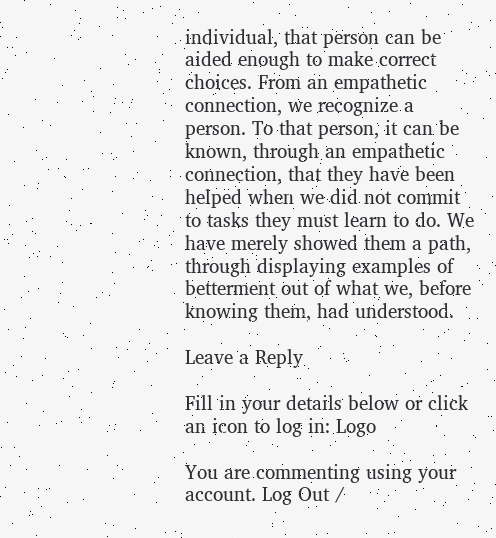individual, that person can be aided enough to make correct choices. From an empathetic connection, we recognize a person. To that person, it can be known, through an empathetic connection, that they have been helped when we did not commit to tasks they must learn to do. We have merely showed them a path, through displaying examples of betterment out of what we, before knowing them, had understood.

Leave a Reply

Fill in your details below or click an icon to log in: Logo

You are commenting using your account. Log Out /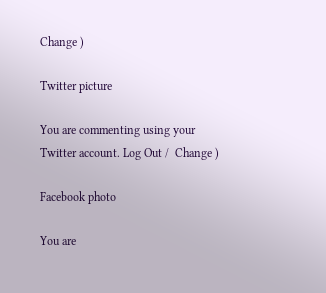Change )

Twitter picture

You are commenting using your Twitter account. Log Out /  Change )

Facebook photo

You are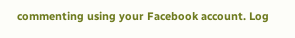commenting using your Facebook account. Log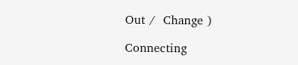Out /  Change )

Connecting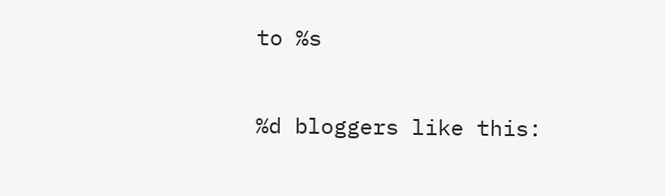to %s

%d bloggers like this: